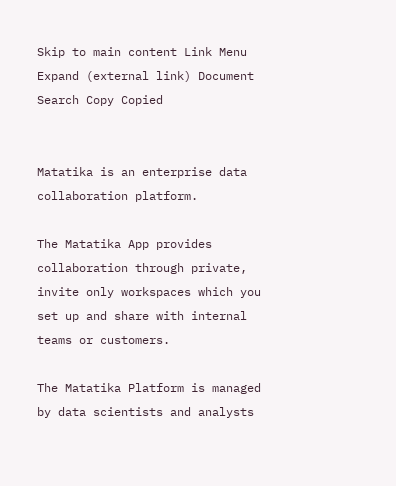Skip to main content Link Menu Expand (external link) Document Search Copy Copied


Matatika is an enterprise data collaboration platform.

The Matatika App provides collaboration through private, invite only workspaces which you set up and share with internal teams or customers.

The Matatika Platform is managed by data scientists and analysts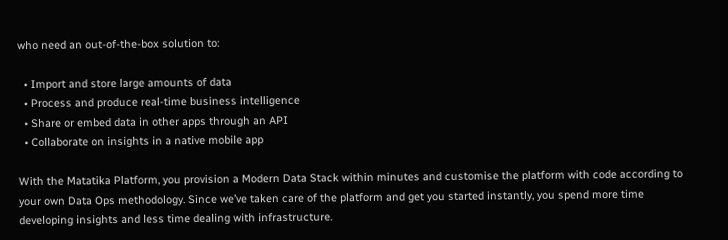who need an out-of-the-box solution to:

  • Import and store large amounts of data
  • Process and produce real-time business intelligence
  • Share or embed data in other apps through an API
  • Collaborate on insights in a native mobile app

With the Matatika Platform, you provision a Modern Data Stack within minutes and customise the platform with code according to your own Data Ops methodology. Since we’ve taken care of the platform and get you started instantly, you spend more time developing insights and less time dealing with infrastructure.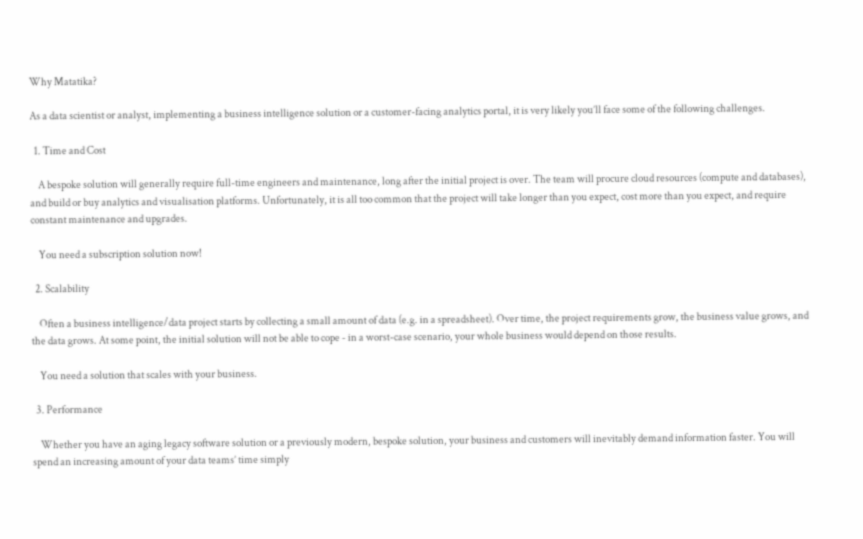Why Matatika?

As a data scientist or analyst, implementing a business intelligence solution or a customer-facing analytics portal, it is very likely you’ll face some of the following challenges.

  1. Time and Cost

    A bespoke solution will generally require full-time engineers and maintenance, long after the initial project is over. The team will procure cloud resources (compute and databases), and build or buy analytics and visualisation platforms. Unfortunately, it is all too common that the project will take longer than you expect, cost more than you expect, and require constant maintenance and upgrades.

    You need a subscription solution now!

  2. Scalability

    Often a business intelligence/data project starts by collecting a small amount of data (e.g. in a spreadsheet). Over time, the project requirements grow, the business value grows, and the data grows. At some point, the initial solution will not be able to cope - in a worst-case scenario, your whole business would depend on those results.

    You need a solution that scales with your business.

  3. Performance

    Whether you have an aging legacy software solution or a previously modern, bespoke solution, your business and customers will inevitably demand information faster. You will spend an increasing amount of your data teams’ time simply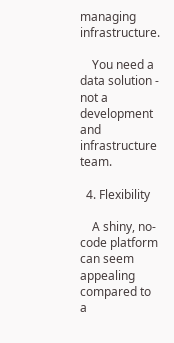managing infrastructure.

    You need a data solution - not a development and infrastructure team.

  4. Flexibility

    A shiny, no-code platform can seem appealing compared to a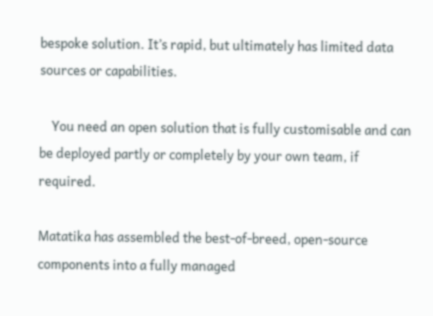bespoke solution. It’s rapid, but ultimately has limited data sources or capabilities.

    You need an open solution that is fully customisable and can be deployed partly or completely by your own team, if required.

Matatika has assembled the best-of-breed, open-source components into a fully managed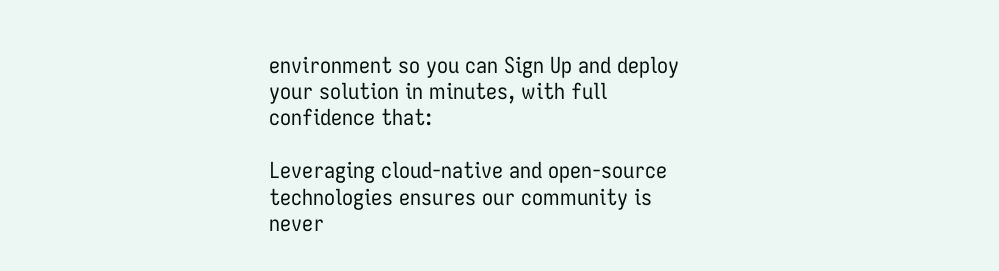environment so you can Sign Up and deploy your solution in minutes, with full confidence that:

Leveraging cloud-native and open-source technologies ensures our community is never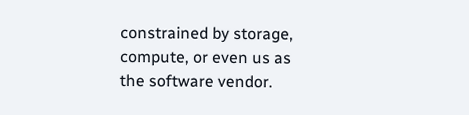constrained by storage, compute, or even us as the software vendor.